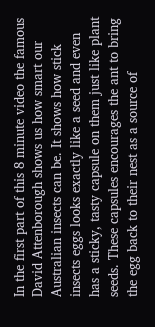In the first part of this 8 minute video the famous David Attenborough shows us how smart our Australian insects can be. It shows how stick insects eggs looks exactly like a seed and even has a sticky, tasty capsule on them just like plant seeds. These capsules encourages the ant to bring the egg back to their nest as a source of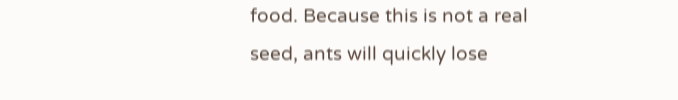food. Because this is not a real seed, ants will quickly lose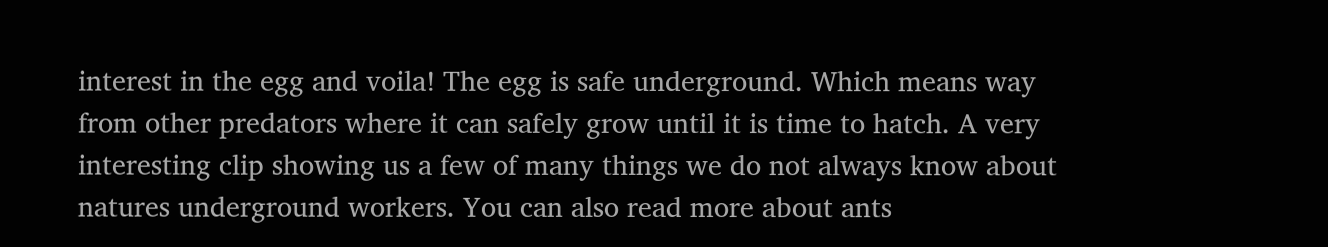interest in the egg and voila! The egg is safe underground. Which means way from other predators where it can safely grow until it is time to hatch. A very interesting clip showing us a few of many things we do not always know about natures underground workers. You can also read more about ants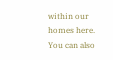within our homes here. You can also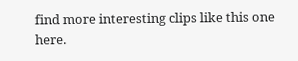find more interesting clips like this one here.